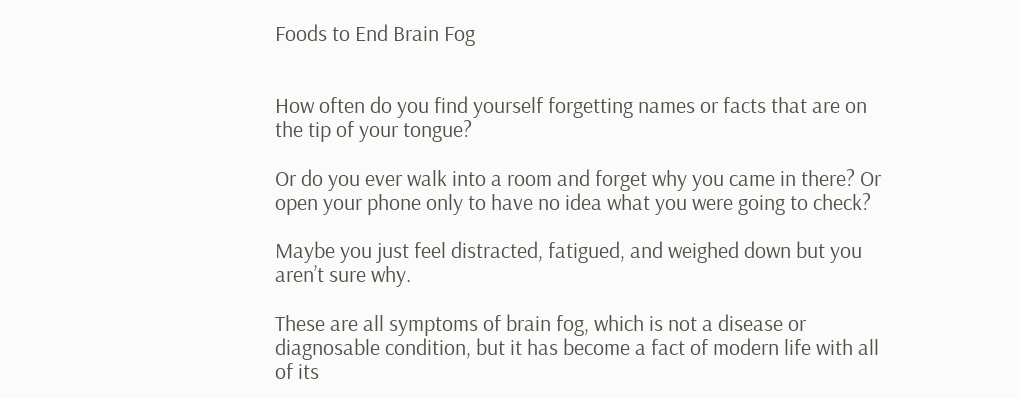Foods to End Brain Fog


How often do you find yourself forgetting names or facts that are on the tip of your tongue?

Or do you ever walk into a room and forget why you came in there? Or open your phone only to have no idea what you were going to check?

Maybe you just feel distracted, fatigued, and weighed down but you aren’t sure why.

These are all symptoms of brain fog, which is not a disease or diagnosable condition, but it has become a fact of modern life with all of its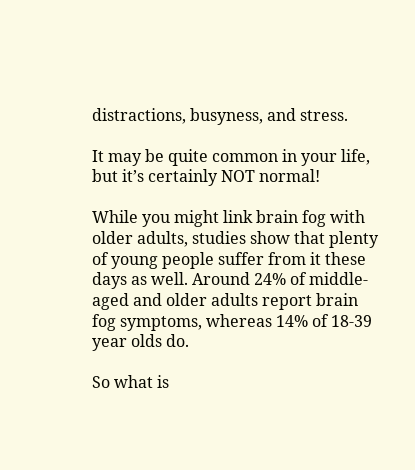distractions, busyness, and stress.

It may be quite common in your life, but it’s certainly NOT normal!

While you might link brain fog with older adults, studies show that plenty of young people suffer from it these days as well. Around 24% of middle-aged and older adults report brain fog symptoms, whereas 14% of 18-39 year olds do.

So what is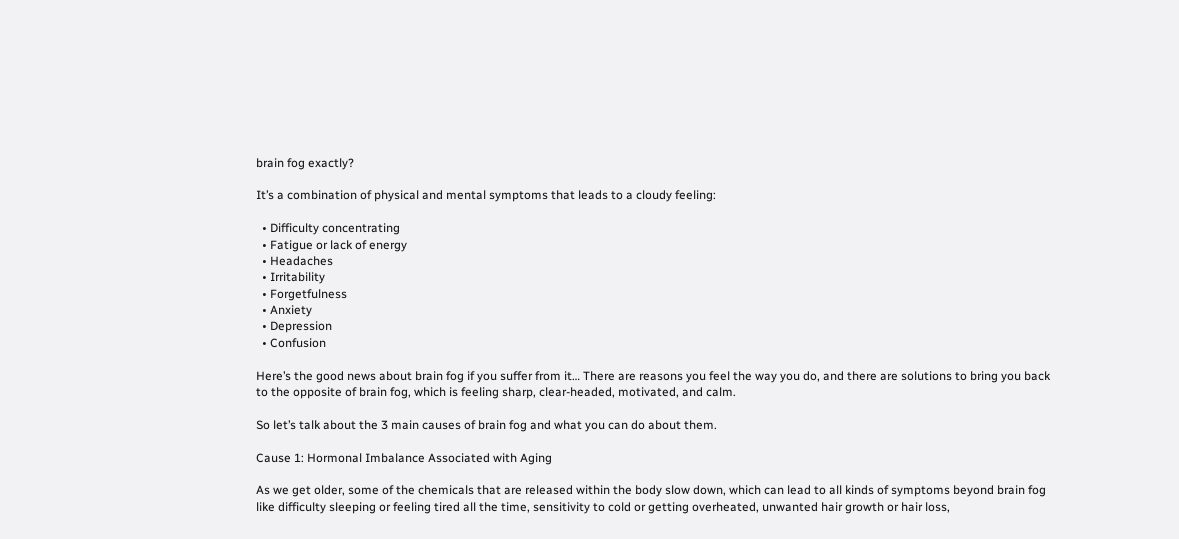brain fog exactly?

It’s a combination of physical and mental symptoms that leads to a cloudy feeling:

  • Difficulty concentrating
  • Fatigue or lack of energy
  • Headaches
  • Irritability
  • Forgetfulness
  • Anxiety
  • Depression
  • Confusion

Here’s the good news about brain fog if you suffer from it… There are reasons you feel the way you do, and there are solutions to bring you back to the opposite of brain fog, which is feeling sharp, clear-headed, motivated, and calm.

So let’s talk about the 3 main causes of brain fog and what you can do about them.

Cause 1: Hormonal Imbalance Associated with Aging

As we get older, some of the chemicals that are released within the body slow down, which can lead to all kinds of symptoms beyond brain fog like difficulty sleeping or feeling tired all the time, sensitivity to cold or getting overheated, unwanted hair growth or hair loss,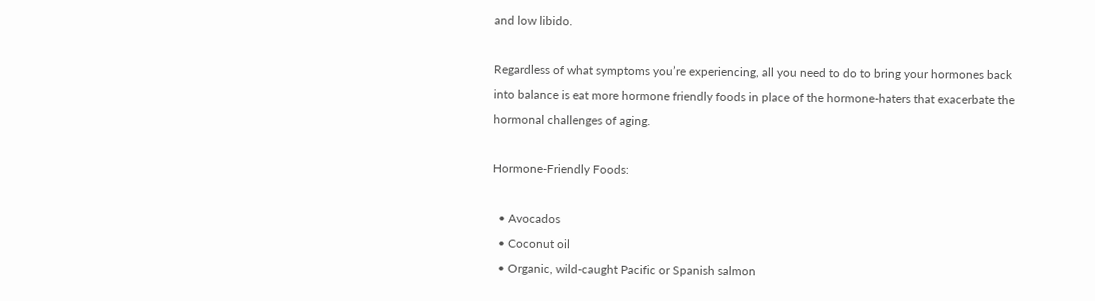and low libido.

Regardless of what symptoms you’re experiencing, all you need to do to bring your hormones back into balance is eat more hormone friendly foods in place of the hormone-haters that exacerbate the hormonal challenges of aging.

Hormone-Friendly Foods:

  • Avocados
  • Coconut oil
  • Organic, wild-caught Pacific or Spanish salmon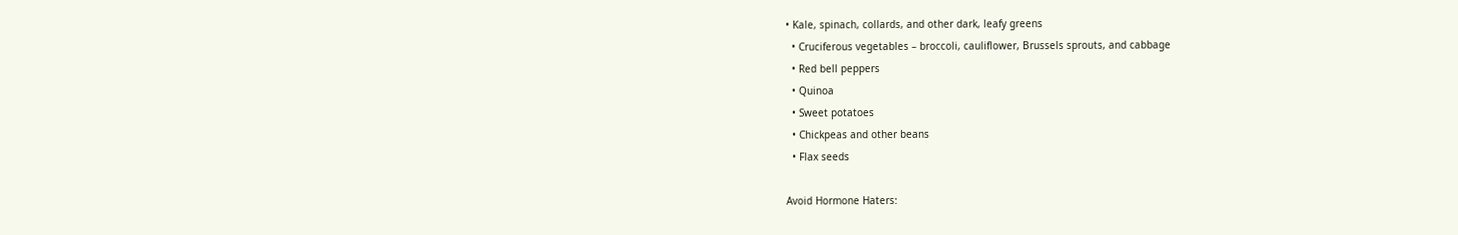• Kale, spinach, collards, and other dark, leafy greens
  • Cruciferous vegetables – broccoli, cauliflower, Brussels sprouts, and cabbage
  • Red bell peppers
  • Quinoa
  • Sweet potatoes
  • Chickpeas and other beans
  • Flax seeds

Avoid Hormone Haters: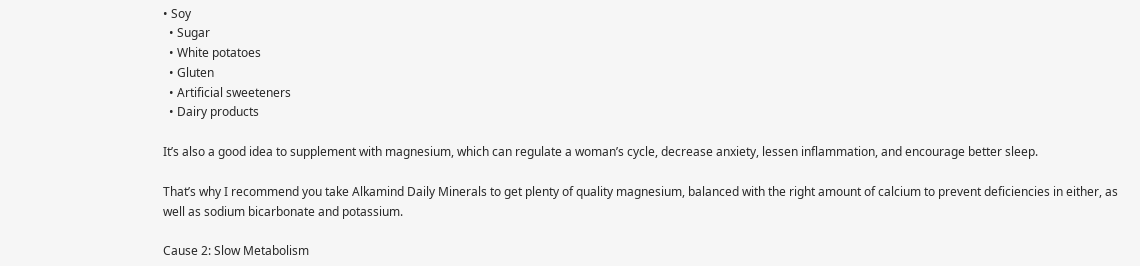• Soy
  • Sugar
  • White potatoes
  • Gluten
  • Artificial sweeteners
  • Dairy products

It’s also a good idea to supplement with magnesium, which can regulate a woman’s cycle, decrease anxiety, lessen inflammation, and encourage better sleep.

That’s why I recommend you take Alkamind Daily Minerals to get plenty of quality magnesium, balanced with the right amount of calcium to prevent deficiencies in either, as well as sodium bicarbonate and potassium.

Cause 2: Slow Metabolism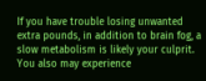If you have trouble losing unwanted extra pounds, in addition to brain fog, a slow metabolism is likely your culprit. You also may experience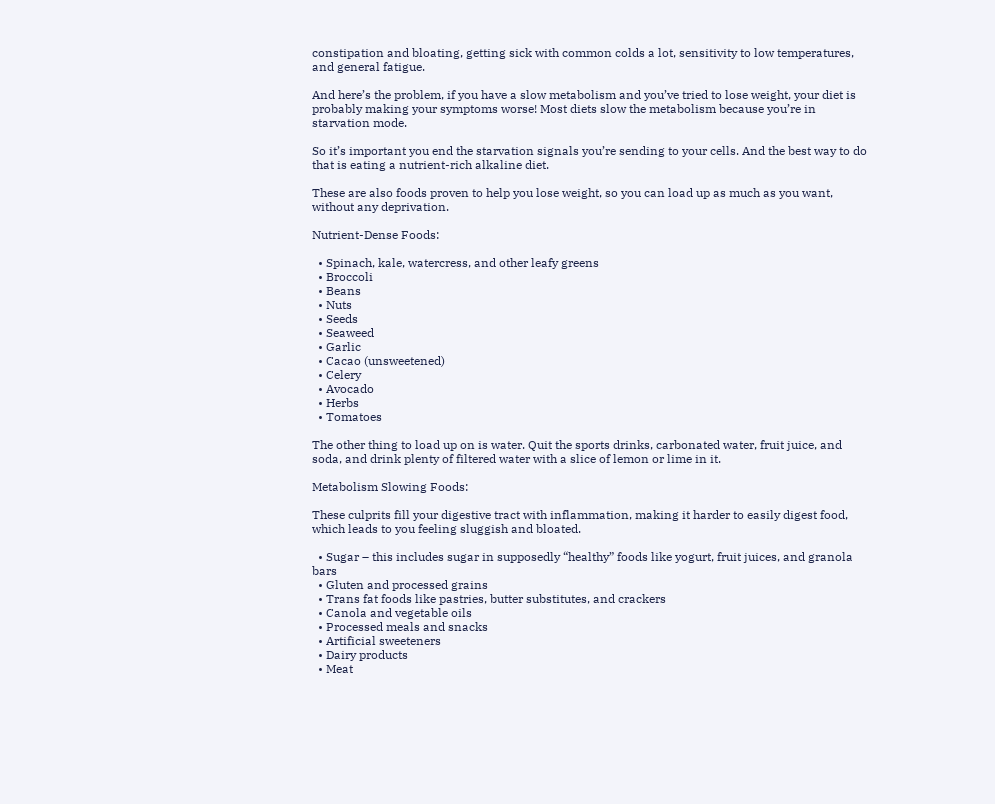constipation and bloating, getting sick with common colds a lot, sensitivity to low temperatures, and general fatigue.

And here’s the problem, if you have a slow metabolism and you’ve tried to lose weight, your diet is probably making your symptoms worse! Most diets slow the metabolism because you’re in starvation mode.

So it’s important you end the starvation signals you’re sending to your cells. And the best way to do that is eating a nutrient-rich alkaline diet.

These are also foods proven to help you lose weight, so you can load up as much as you want, without any deprivation.

Nutrient-Dense Foods:

  • Spinach, kale, watercress, and other leafy greens
  • Broccoli
  • Beans
  • Nuts
  • Seeds
  • Seaweed
  • Garlic
  • Cacao (unsweetened)
  • Celery
  • Avocado
  • Herbs
  • Tomatoes

The other thing to load up on is water. Quit the sports drinks, carbonated water, fruit juice, and soda, and drink plenty of filtered water with a slice of lemon or lime in it.

Metabolism Slowing Foods:

These culprits fill your digestive tract with inflammation, making it harder to easily digest food, which leads to you feeling sluggish and bloated.

  • Sugar – this includes sugar in supposedly “healthy” foods like yogurt, fruit juices, and granola bars
  • Gluten and processed grains
  • Trans fat foods like pastries, butter substitutes, and crackers
  • Canola and vegetable oils
  • Processed meals and snacks
  • Artificial sweeteners
  • Dairy products
  • Meat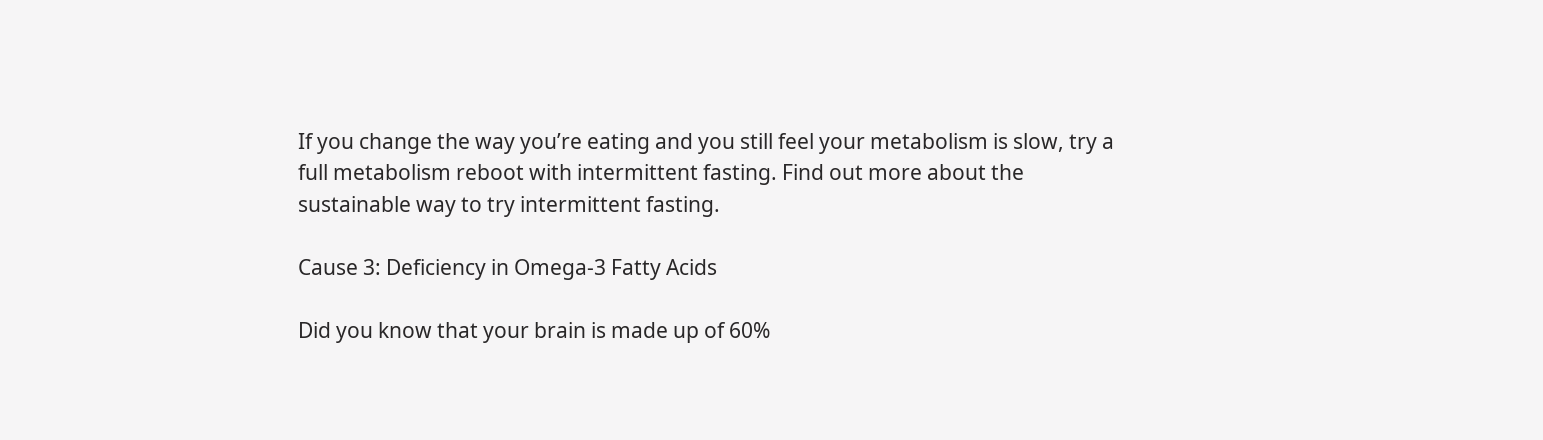If you change the way you’re eating and you still feel your metabolism is slow, try a full metabolism reboot with intermittent fasting. Find out more about the sustainable way to try intermittent fasting.

Cause 3: Deficiency in Omega-3 Fatty Acids

Did you know that your brain is made up of 60%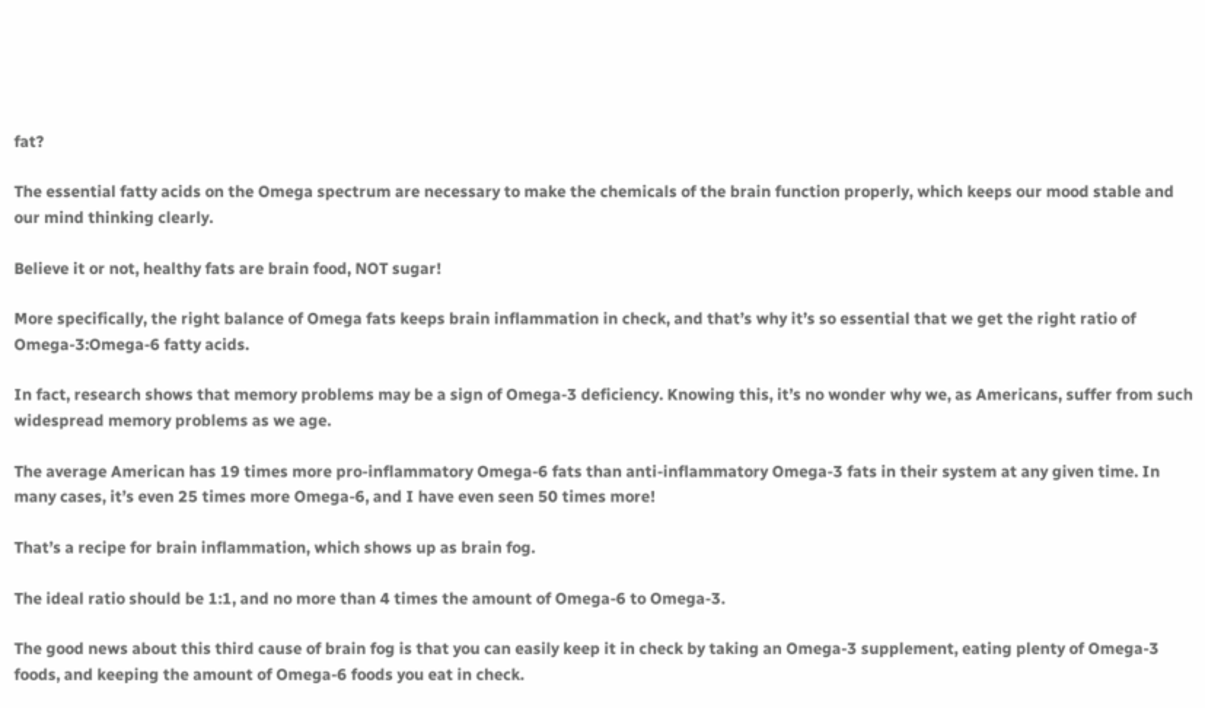fat?

The essential fatty acids on the Omega spectrum are necessary to make the chemicals of the brain function properly, which keeps our mood stable and our mind thinking clearly.

Believe it or not, healthy fats are brain food, NOT sugar!

More specifically, the right balance of Omega fats keeps brain inflammation in check, and that’s why it’s so essential that we get the right ratio of Omega-3:Omega-6 fatty acids.

In fact, research shows that memory problems may be a sign of Omega-3 deficiency. Knowing this, it’s no wonder why we, as Americans, suffer from such widespread memory problems as we age.

The average American has 19 times more pro-inflammatory Omega-6 fats than anti-inflammatory Omega-3 fats in their system at any given time. In many cases, it’s even 25 times more Omega-6, and I have even seen 50 times more!

That’s a recipe for brain inflammation, which shows up as brain fog.

The ideal ratio should be 1:1, and no more than 4 times the amount of Omega-6 to Omega-3.

The good news about this third cause of brain fog is that you can easily keep it in check by taking an Omega-3 supplement, eating plenty of Omega-3 foods, and keeping the amount of Omega-6 foods you eat in check.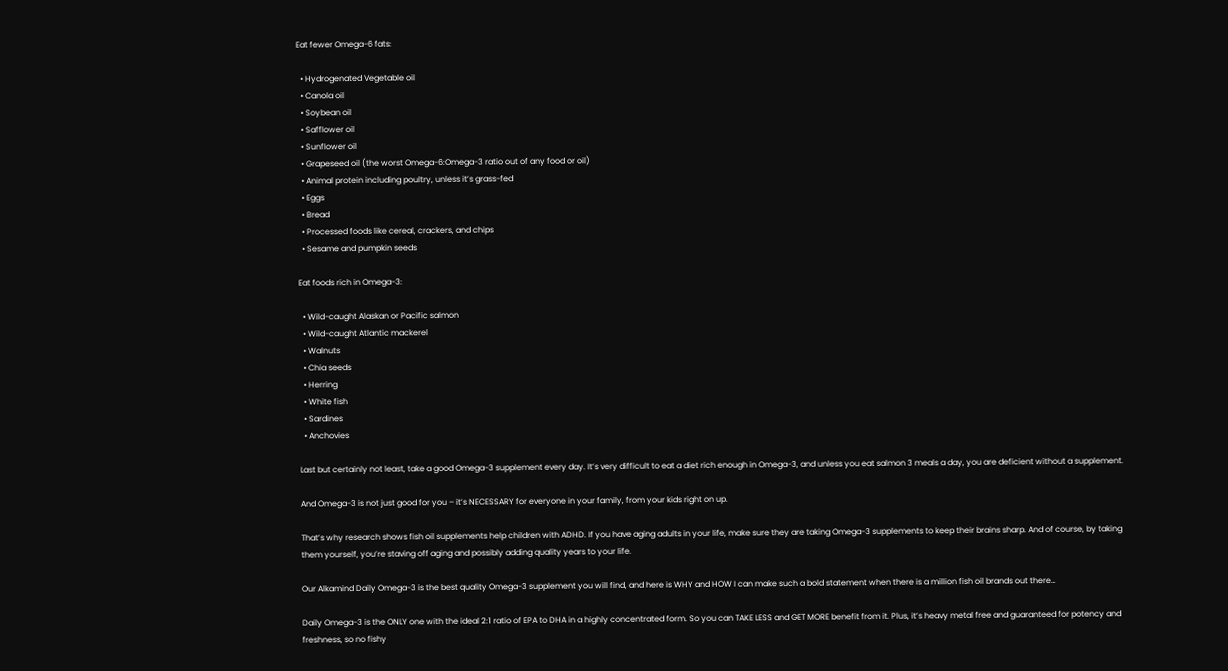Eat fewer Omega-6 fats:

  • Hydrogenated Vegetable oil
  • Canola oil
  • Soybean oil
  • Safflower oil
  • Sunflower oil
  • Grapeseed oil (the worst Omega-6:Omega-3 ratio out of any food or oil)
  • Animal protein including poultry, unless it’s grass-fed
  • Eggs
  • Bread
  • Processed foods like cereal, crackers, and chips
  • Sesame and pumpkin seeds

Eat foods rich in Omega-3:

  • Wild-caught Alaskan or Pacific salmon
  • Wild-caught Atlantic mackerel
  • Walnuts
  • Chia seeds
  • Herring
  • White fish
  • Sardines
  • Anchovies

Last but certainly not least, take a good Omega-3 supplement every day. It’s very difficult to eat a diet rich enough in Omega-3, and unless you eat salmon 3 meals a day, you are deficient without a supplement.

And Omega-3 is not just good for you – it’s NECESSARY for everyone in your family, from your kids right on up.

That’s why research shows fish oil supplements help children with ADHD. If you have aging adults in your life, make sure they are taking Omega-3 supplements to keep their brains sharp. And of course, by taking them yourself, you’re staving off aging and possibly adding quality years to your life.

Our Alkamind Daily Omega-3 is the best quality Omega-3 supplement you will find, and here is WHY and HOW I can make such a bold statement when there is a million fish oil brands out there…

Daily Omega-3 is the ONLY one with the ideal 2:1 ratio of EPA to DHA in a highly concentrated form. So you can TAKE LESS and GET MORE benefit from it. Plus, it’s heavy metal free and guaranteed for potency and freshness, so no fishy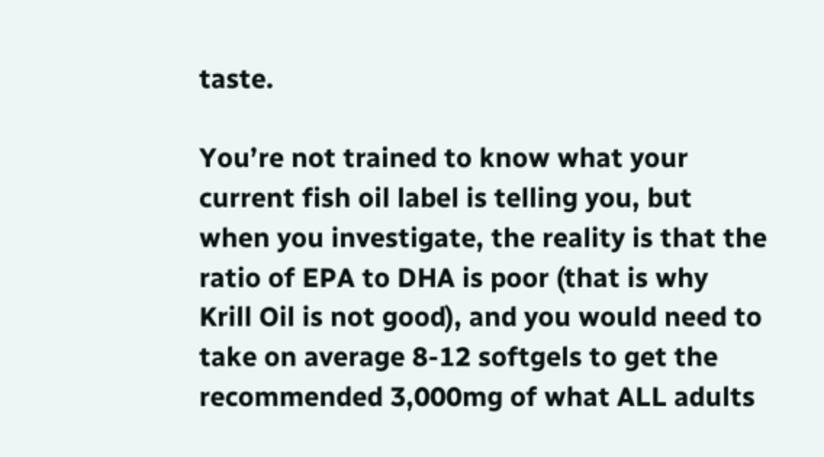taste.

You’re not trained to know what your current fish oil label is telling you, but when you investigate, the reality is that the ratio of EPA to DHA is poor (that is why Krill Oil is not good), and you would need to take on average 8-12 softgels to get the recommended 3,000mg of what ALL adults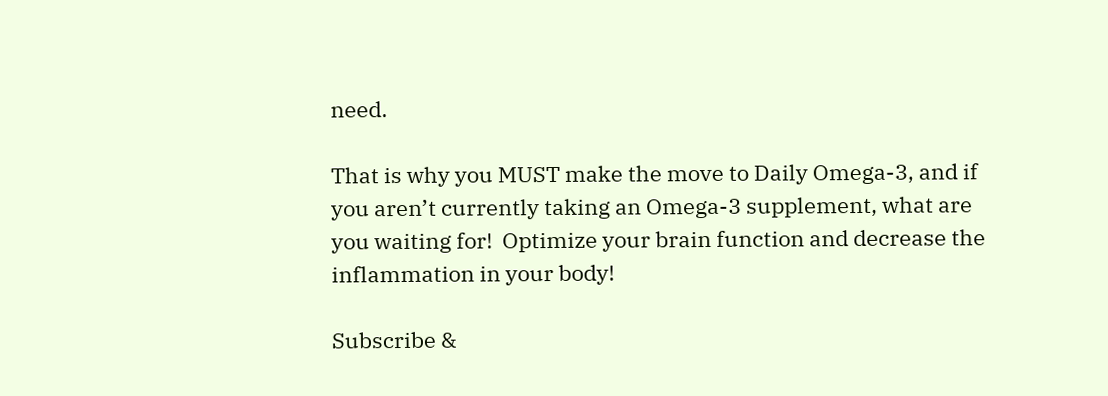need.

That is why you MUST make the move to Daily Omega-3, and if you aren’t currently taking an Omega-3 supplement, what are you waiting for!  Optimize your brain function and decrease the inflammation in your body!

Subscribe &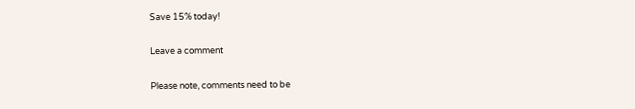Save 15% today!

Leave a comment

Please note, comments need to be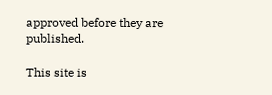approved before they are published.

This site is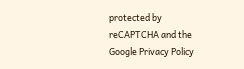protected by reCAPTCHA and the Google Privacy Policy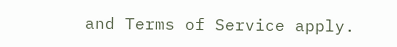and Terms of Service apply.